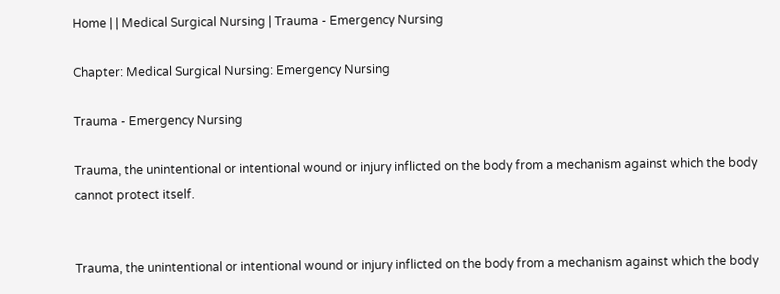Home | | Medical Surgical Nursing | Trauma - Emergency Nursing

Chapter: Medical Surgical Nursing: Emergency Nursing

Trauma - Emergency Nursing

Trauma, the unintentional or intentional wound or injury inflicted on the body from a mechanism against which the body cannot protect itself.


Trauma, the unintentional or intentional wound or injury inflicted on the body from a mechanism against which the body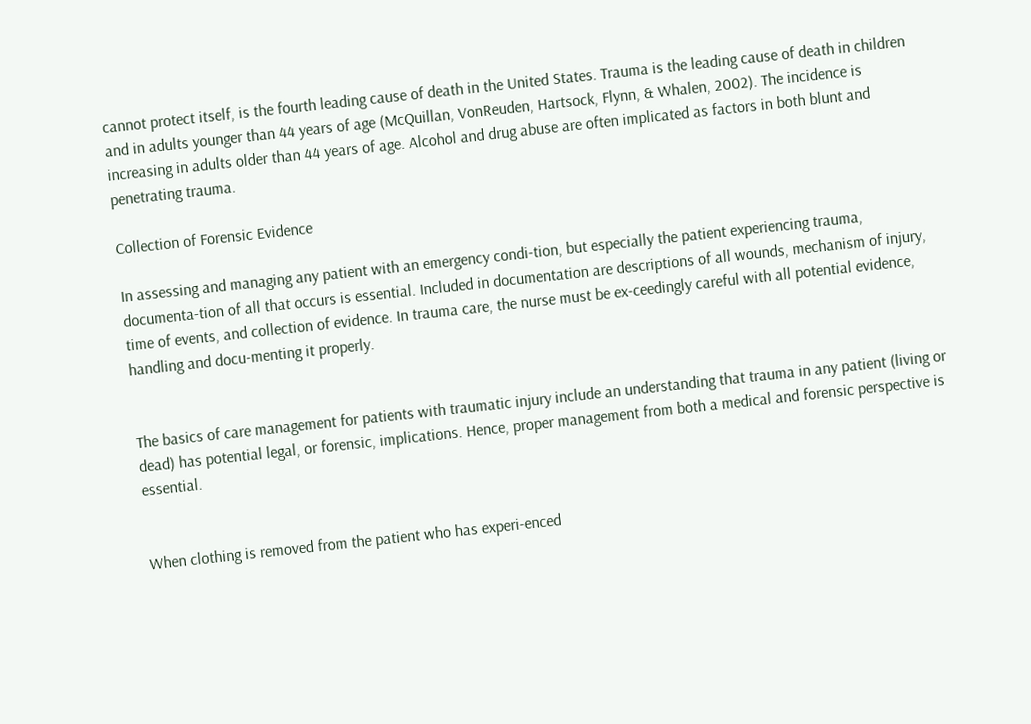cannot protect itself, is the fourth leading cause of death in the United States. Trauma is the leading cause of death in children and in adults younger than 44 years of age (McQuillan, VonReuden, Hartsock, Flynn, & Whalen, 2002). The incidence is increasing in adults older than 44 years of age. Alcohol and drug abuse are often implicated as factors in both blunt and penetrating trauma.

Collection of Forensic Evidence

In assessing and managing any patient with an emergency condi-tion, but especially the patient experiencing trauma, documenta-tion of all that occurs is essential. Included in documentation are descriptions of all wounds, mechanism of injury, time of events, and collection of evidence. In trauma care, the nurse must be ex-ceedingly careful with all potential evidence, handling and docu-menting it properly.


The basics of care management for patients with traumatic injury include an understanding that trauma in any patient (living or dead) has potential legal, or forensic, implications. Hence, proper management from both a medical and forensic perspective is essential.


When clothing is removed from the patient who has experi-enced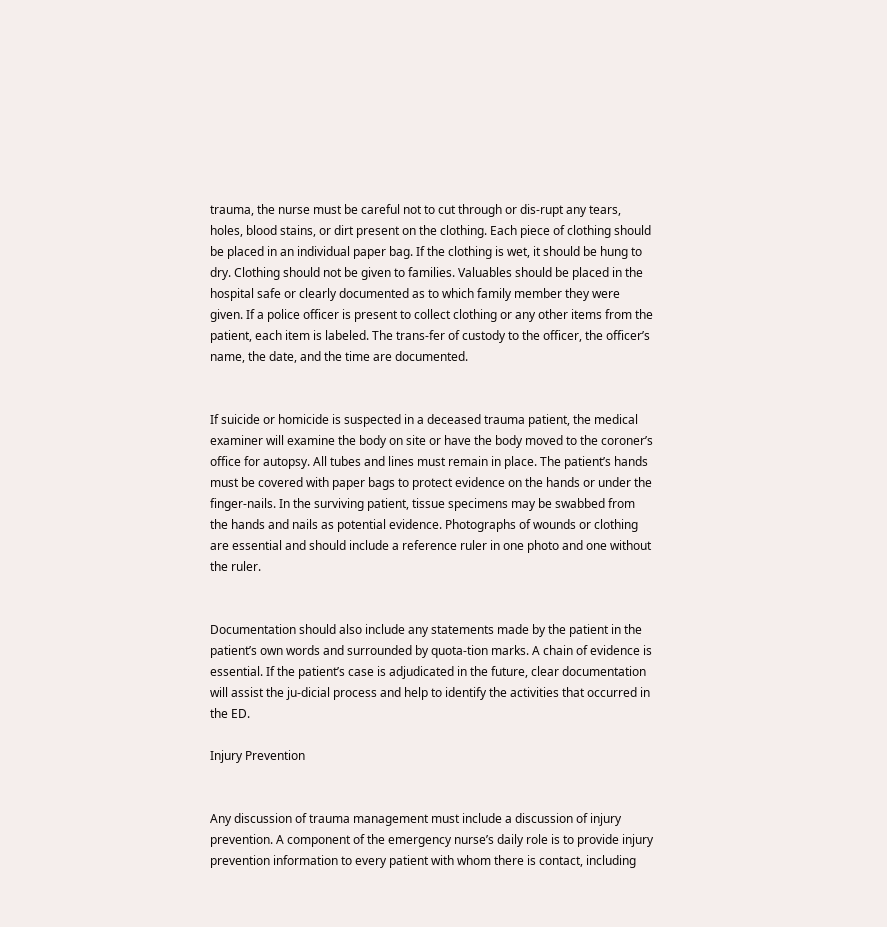trauma, the nurse must be careful not to cut through or dis-rupt any tears, holes, blood stains, or dirt present on the clothing. Each piece of clothing should be placed in an individual paper bag. If the clothing is wet, it should be hung to dry. Clothing should not be given to families. Valuables should be placed in the hospital safe or clearly documented as to which family member they were given. If a police officer is present to collect clothing or any other items from the patient, each item is labeled. The trans-fer of custody to the officer, the officer’s name, the date, and the time are documented.


If suicide or homicide is suspected in a deceased trauma patient, the medical examiner will examine the body on site or have the body moved to the coroner’s office for autopsy. All tubes and lines must remain in place. The patient’s hands must be covered with paper bags to protect evidence on the hands or under the finger-nails. In the surviving patient, tissue specimens may be swabbed from the hands and nails as potential evidence. Photographs of wounds or clothing are essential and should include a reference ruler in one photo and one without the ruler.


Documentation should also include any statements made by the patient in the patient’s own words and surrounded by quota-tion marks. A chain of evidence is essential. If the patient’s case is adjudicated in the future, clear documentation will assist the ju-dicial process and help to identify the activities that occurred in the ED.

Injury Prevention


Any discussion of trauma management must include a discussion of injury prevention. A component of the emergency nurse’s daily role is to provide injury prevention information to every patient with whom there is contact, including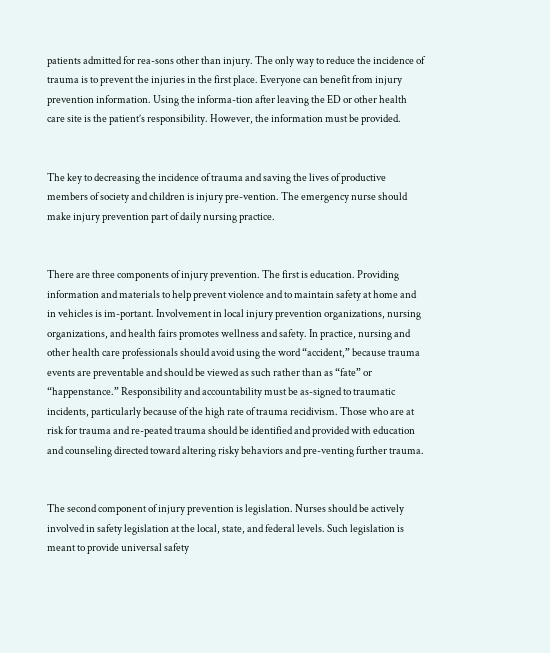patients admitted for rea-sons other than injury. The only way to reduce the incidence of trauma is to prevent the injuries in the first place. Everyone can benefit from injury prevention information. Using the informa-tion after leaving the ED or other health care site is the patient’s responsibility. However, the information must be provided.


The key to decreasing the incidence of trauma and saving the lives of productive members of society and children is injury pre-vention. The emergency nurse should make injury prevention part of daily nursing practice.


There are three components of injury prevention. The first is education. Providing information and materials to help prevent violence and to maintain safety at home and in vehicles is im-portant. Involvement in local injury prevention organizations, nursing organizations, and health fairs promotes wellness and safety. In practice, nursing and other health care professionals should avoid using the word “accident,” because trauma events are preventable and should be viewed as such rather than as “fate” or “happenstance.” Responsibility and accountability must be as-signed to traumatic incidents, particularly because of the high rate of trauma recidivism. Those who are at risk for trauma and re-peated trauma should be identified and provided with education and counseling directed toward altering risky behaviors and pre-venting further trauma.


The second component of injury prevention is legislation. Nurses should be actively involved in safety legislation at the local, state, and federal levels. Such legislation is meant to provide universal safety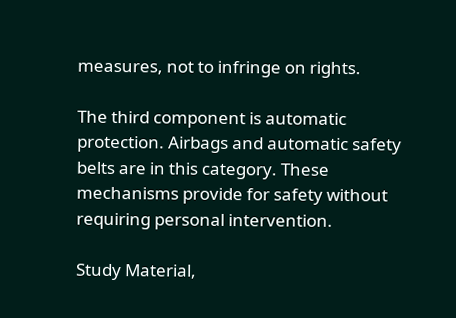measures, not to infringe on rights.

The third component is automatic protection. Airbags and automatic safety belts are in this category. These mechanisms provide for safety without requiring personal intervention.

Study Material,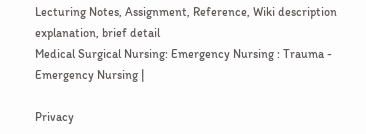Lecturing Notes, Assignment, Reference, Wiki description explanation, brief detail
Medical Surgical Nursing: Emergency Nursing : Trauma - Emergency Nursing |

Privacy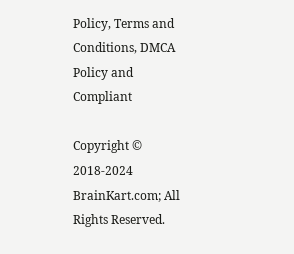Policy, Terms and Conditions, DMCA Policy and Compliant

Copyright © 2018-2024 BrainKart.com; All Rights Reserved.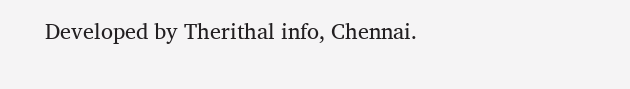Developed by Therithal info, Chennai.